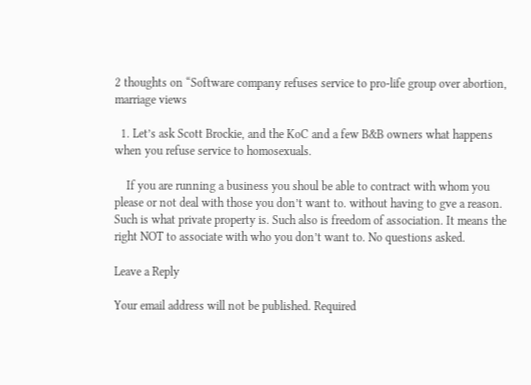2 thoughts on “Software company refuses service to pro-life group over abortion, marriage views

  1. Let’s ask Scott Brockie, and the KoC and a few B&B owners what happens when you refuse service to homosexuals.

    If you are running a business you shoul be able to contract with whom you please or not deal with those you don’t want to. without having to gve a reason. Such is what private property is. Such also is freedom of association. It means the right NOT to associate with who you don’t want to. No questions asked.

Leave a Reply

Your email address will not be published. Required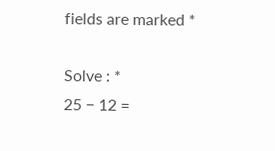fields are marked *

Solve : *
25 − 12 =